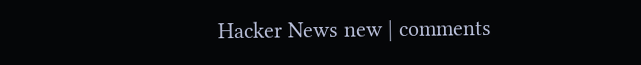Hacker News new | comments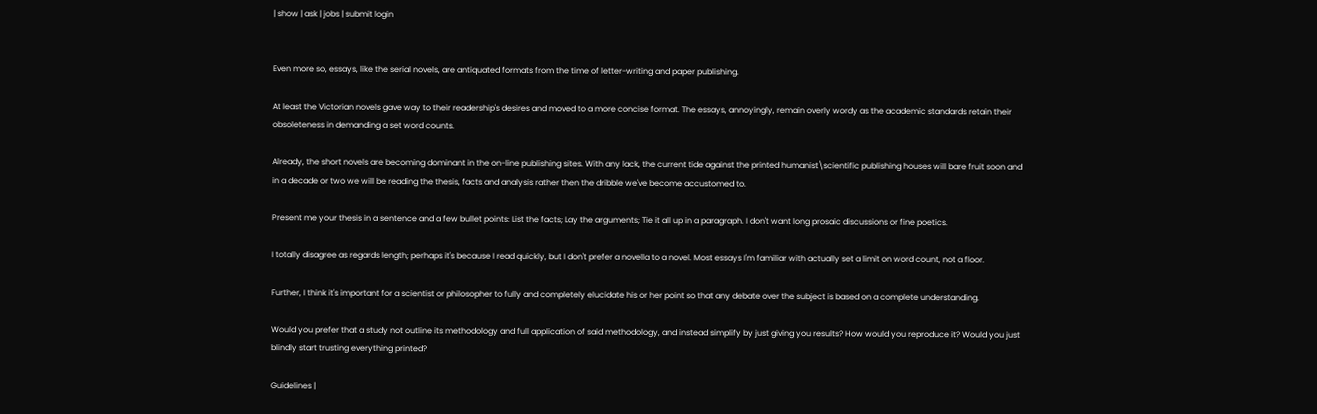| show | ask | jobs | submit login


Even more so, essays, like the serial novels, are antiquated formats from the time of letter-writing and paper publishing.

At least the Victorian novels gave way to their readership's desires and moved to a more concise format. The essays, annoyingly, remain overly wordy as the academic standards retain their obsoleteness in demanding a set word counts.

Already, the short novels are becoming dominant in the on-line publishing sites. With any lack, the current tide against the printed humanist\scientific publishing houses will bare fruit soon and in a decade or two we will be reading the thesis, facts and analysis rather then the dribble we've become accustomed to.

Present me your thesis in a sentence and a few bullet points: List the facts; Lay the arguments; Tie it all up in a paragraph. I don't want long prosaic discussions or fine poetics.

I totally disagree as regards length; perhaps it's because I read quickly, but I don't prefer a novella to a novel. Most essays I'm familiar with actually set a limit on word count, not a floor.

Further, I think it's important for a scientist or philosopher to fully and completely elucidate his or her point so that any debate over the subject is based on a complete understanding.

Would you prefer that a study not outline its methodology and full application of said methodology, and instead simplify by just giving you results? How would you reproduce it? Would you just blindly start trusting everything printed?

Guidelines |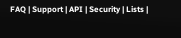FAQ | Support | API | Security | Lists |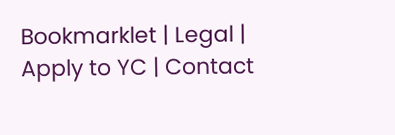Bookmarklet | Legal | Apply to YC | Contact